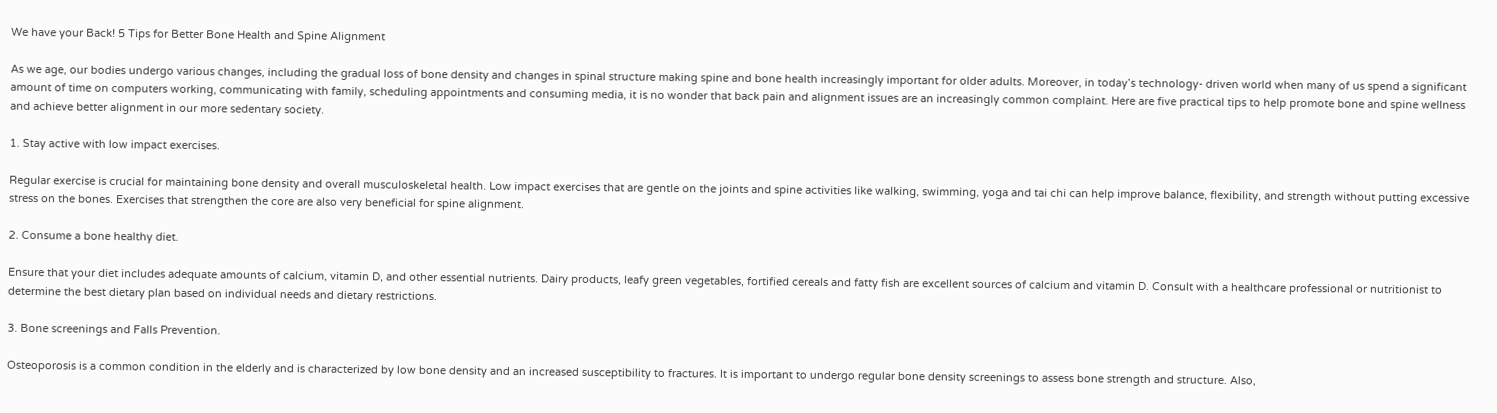We have your Back! 5 Tips for Better Bone Health and Spine Alignment

As we age, our bodies undergo various changes, including the gradual loss of bone density and changes in spinal structure making spine and bone health increasingly important for older adults. Moreover, in today’s technology- driven world when many of us spend a significant amount of time on computers working, communicating with family, scheduling appointments and consuming media, it is no wonder that back pain and alignment issues are an increasingly common complaint. Here are five practical tips to help promote bone and spine wellness and achieve better alignment in our more sedentary society.

1. Stay active with low impact exercises.

Regular exercise is crucial for maintaining bone density and overall musculoskeletal health. Low impact exercises that are gentle on the joints and spine activities like walking, swimming, yoga and tai chi can help improve balance, flexibility, and strength without putting excessive stress on the bones. Exercises that strengthen the core are also very beneficial for spine alignment.

2. Consume a bone healthy diet.

Ensure that your diet includes adequate amounts of calcium, vitamin D, and other essential nutrients. Dairy products, leafy green vegetables, fortified cereals and fatty fish are excellent sources of calcium and vitamin D. Consult with a healthcare professional or nutritionist to determine the best dietary plan based on individual needs and dietary restrictions.

3. Bone screenings and Falls Prevention.

Osteoporosis is a common condition in the elderly and is characterized by low bone density and an increased susceptibility to fractures. It is important to undergo regular bone density screenings to assess bone strength and structure. Also,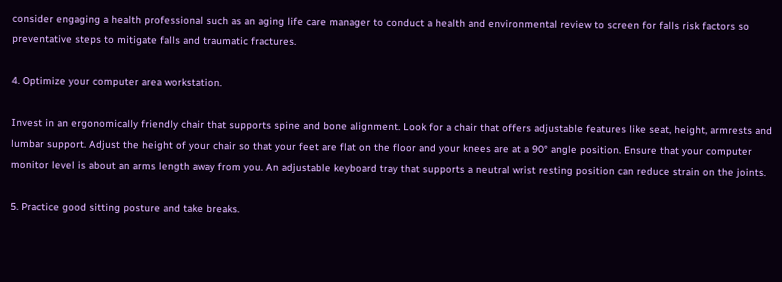consider engaging a health professional such as an aging life care manager to conduct a health and environmental review to screen for falls risk factors so preventative steps to mitigate falls and traumatic fractures.

4. Optimize your computer area workstation.

Invest in an ergonomically friendly chair that supports spine and bone alignment. Look for a chair that offers adjustable features like seat, height, armrests and lumbar support. Adjust the height of your chair so that your feet are flat on the floor and your knees are at a 90° angle position. Ensure that your computer monitor level is about an arms length away from you. An adjustable keyboard tray that supports a neutral wrist resting position can reduce strain on the joints.

5. Practice good sitting posture and take breaks.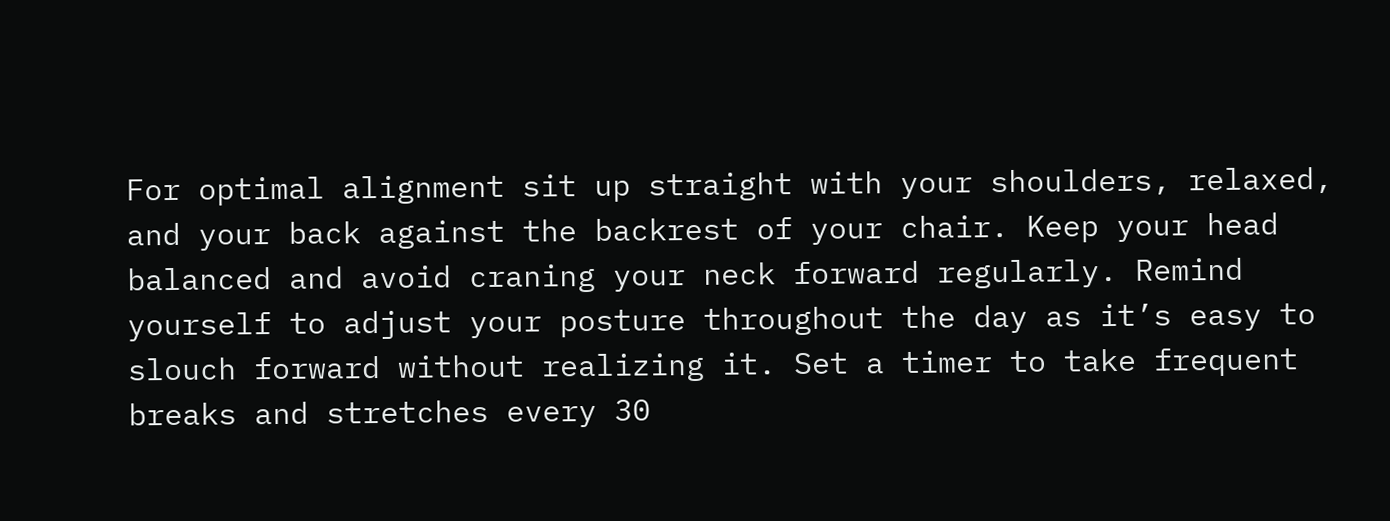For optimal alignment sit up straight with your shoulders, relaxed, and your back against the backrest of your chair. Keep your head balanced and avoid craning your neck forward regularly. Remind yourself to adjust your posture throughout the day as it’s easy to slouch forward without realizing it. Set a timer to take frequent breaks and stretches every 30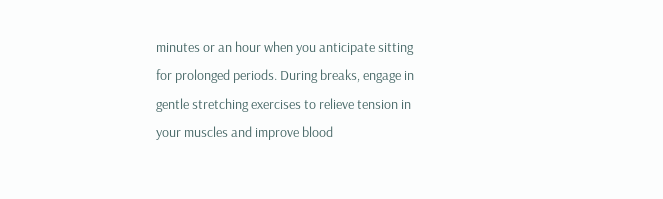minutes or an hour when you anticipate sitting for prolonged periods. During breaks, engage in gentle stretching exercises to relieve tension in your muscles and improve blood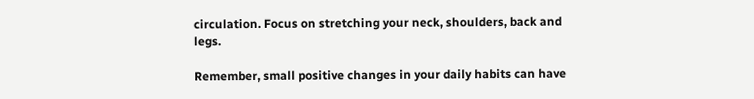circulation. Focus on stretching your neck, shoulders, back and legs.

Remember, small positive changes in your daily habits can have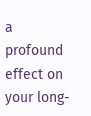a profound effect on your long-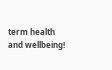term health and wellbeing!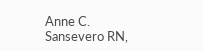Anne C. Sansevero RN,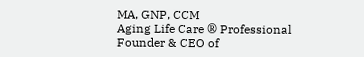MA, GNP, CCM
Aging Life Care ® Professional
Founder & CEO of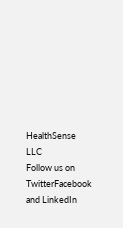HealthSense LLC
Follow us on TwitterFacebook and LinkedIn